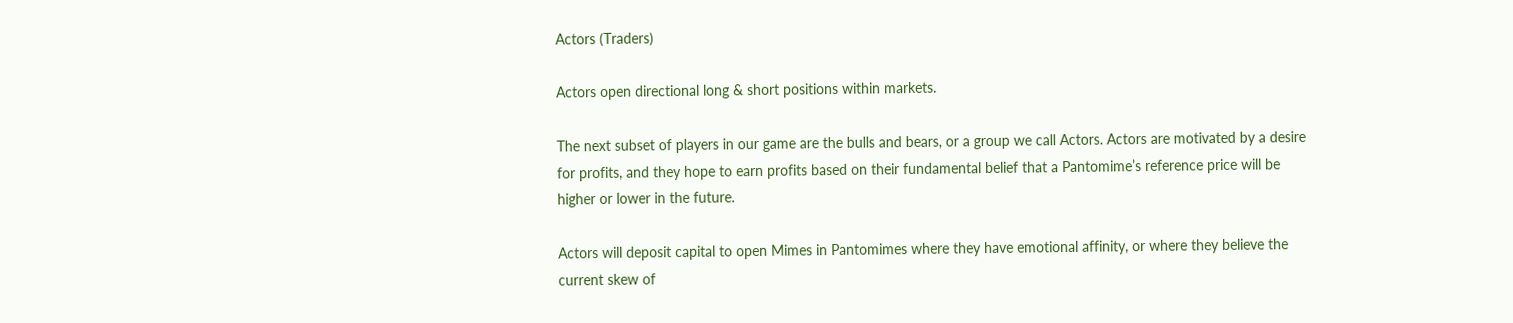Actors (Traders)

Actors open directional long & short positions within markets.

The next subset of players in our game are the bulls and bears, or a group we call Actors. Actors are motivated by a desire for profits, and they hope to earn profits based on their fundamental belief that a Pantomime’s reference price will be higher or lower in the future.

Actors will deposit capital to open Mimes in Pantomimes where they have emotional affinity, or where they believe the current skew of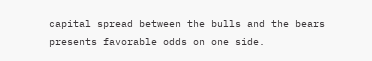capital spread between the bulls and the bears presents favorable odds on one side.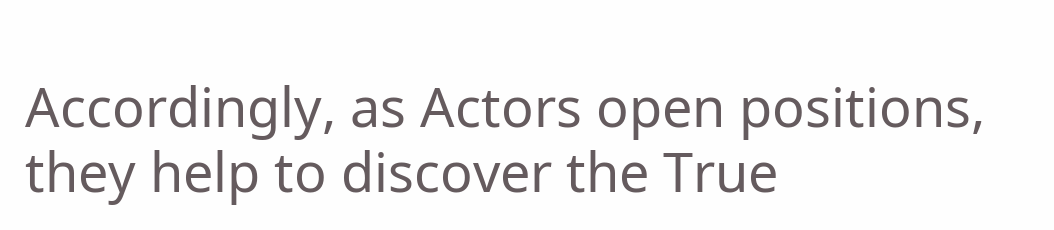Accordingly, as Actors open positions, they help to discover the True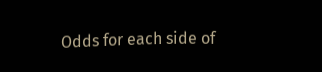Odds for each side of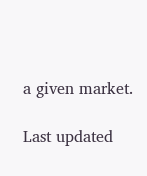a given market.

Last updated